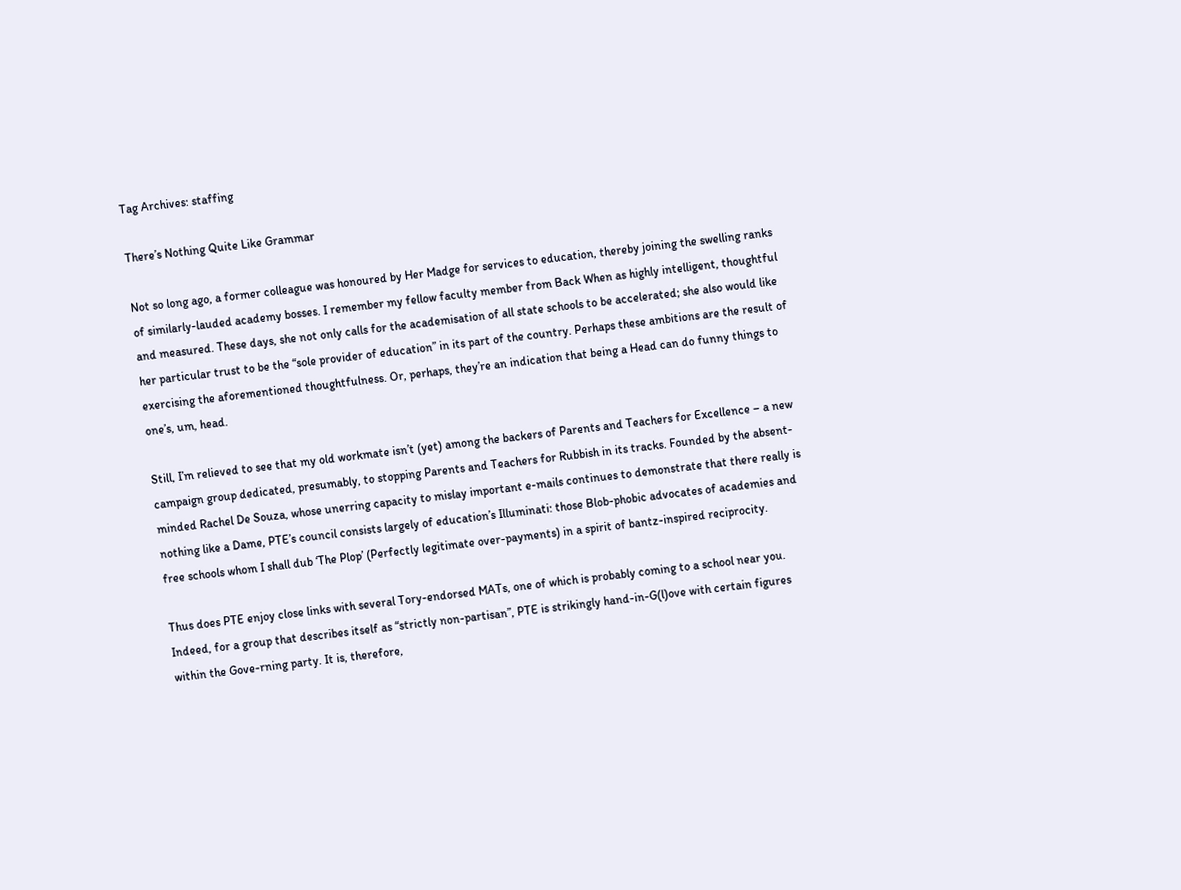Tag Archives: staffing

There’s Nothing Quite Like Grammar

Not so long ago, a former colleague was honoured by Her Madge for services to education, thereby joining the swelling ranks of similarly-lauded academy bosses. I remember my fellow faculty member from Back When as highly intelligent, thoughtful and measured. These days, she not only calls for the academisation of all state schools to be accelerated; she also would like her particular trust to be the “sole provider of education” in its part of the country. Perhaps these ambitions are the result of exercising the aforementioned thoughtfulness. Or, perhaps, they’re an indication that being a Head can do funny things to one’s, um, head.

Still, I’m relieved to see that my old workmate isn’t (yet) among the backers of Parents and Teachers for Excellence – a new campaign group dedicated, presumably, to stopping Parents and Teachers for Rubbish in its tracks. Founded by the absent-minded Rachel De Souza, whose unerring capacity to mislay important e-mails continues to demonstrate that there really is nothing like a Dame, PTE’s council consists largely of education’s Illuminati: those Blob-phobic advocates of academies and free schools whom I shall dub ‘The Plop’ (Perfectly legitimate over-payments) in a spirit of bantz-inspired reciprocity.

Thus does PTE enjoy close links with several Tory-endorsed MATs, one of which is probably coming to a school near you. Indeed, for a group that describes itself as “strictly non-partisan”, PTE is strikingly hand-in-G(l)ove with certain figures within the Gove-rning party. It is, therefore,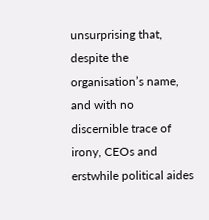unsurprising that, despite the organisation’s name, and with no discernible trace of irony, CEOs and erstwhile political aides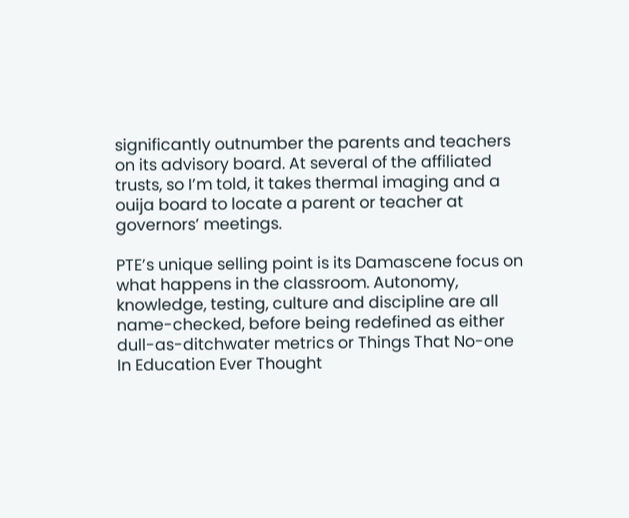significantly outnumber the parents and teachers on its advisory board. At several of the affiliated trusts, so I’m told, it takes thermal imaging and a ouija board to locate a parent or teacher at governors’ meetings.

PTE’s unique selling point is its Damascene focus on what happens in the classroom. Autonomy, knowledge, testing, culture and discipline are all name-checked, before being redefined as either dull-as-ditchwater metrics or Things That No-one In Education Ever Thought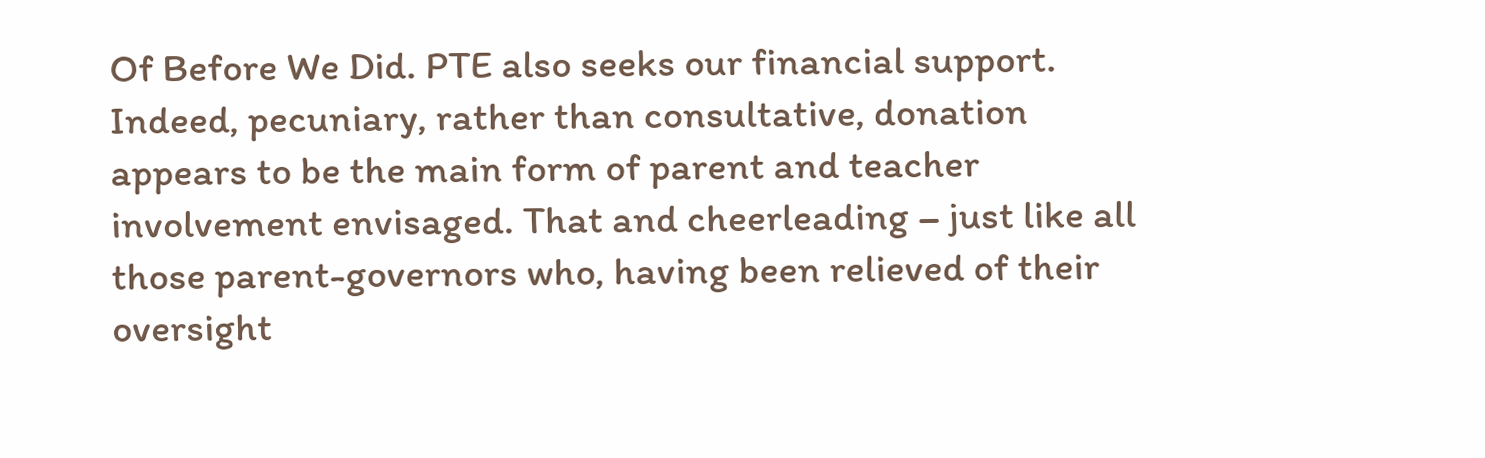Of Before We Did. PTE also seeks our financial support. Indeed, pecuniary, rather than consultative, donation appears to be the main form of parent and teacher involvement envisaged. That and cheerleading – just like all those parent-governors who, having been relieved of their oversight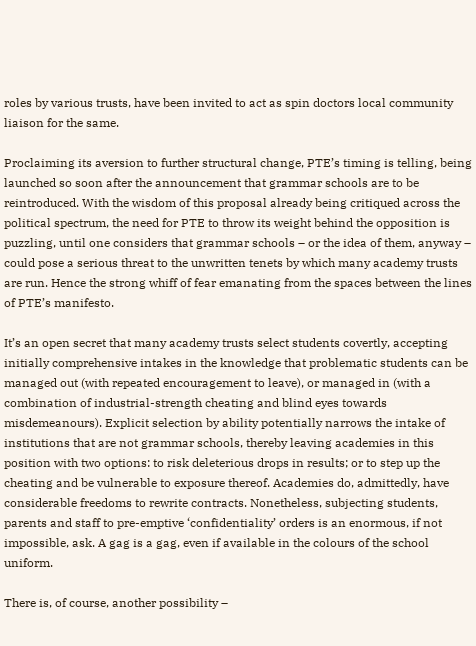roles by various trusts, have been invited to act as spin doctors local community liaison for the same.

Proclaiming its aversion to further structural change, PTE’s timing is telling, being launched so soon after the announcement that grammar schools are to be reintroduced. With the wisdom of this proposal already being critiqued across the political spectrum, the need for PTE to throw its weight behind the opposition is puzzling, until one considers that grammar schools – or the idea of them, anyway – could pose a serious threat to the unwritten tenets by which many academy trusts are run. Hence the strong whiff of fear emanating from the spaces between the lines of PTE’s manifesto.

It’s an open secret that many academy trusts select students covertly, accepting initially comprehensive intakes in the knowledge that problematic students can be managed out (with repeated encouragement to leave), or managed in (with a combination of industrial-strength cheating and blind eyes towards misdemeanours). Explicit selection by ability potentially narrows the intake of institutions that are not grammar schools, thereby leaving academies in this position with two options: to risk deleterious drops in results; or to step up the cheating and be vulnerable to exposure thereof. Academies do, admittedly, have considerable freedoms to rewrite contracts. Nonetheless, subjecting students, parents and staff to pre-emptive ‘confidentiality’ orders is an enormous, if not impossible, ask. A gag is a gag, even if available in the colours of the school uniform.

There is, of course, another possibility –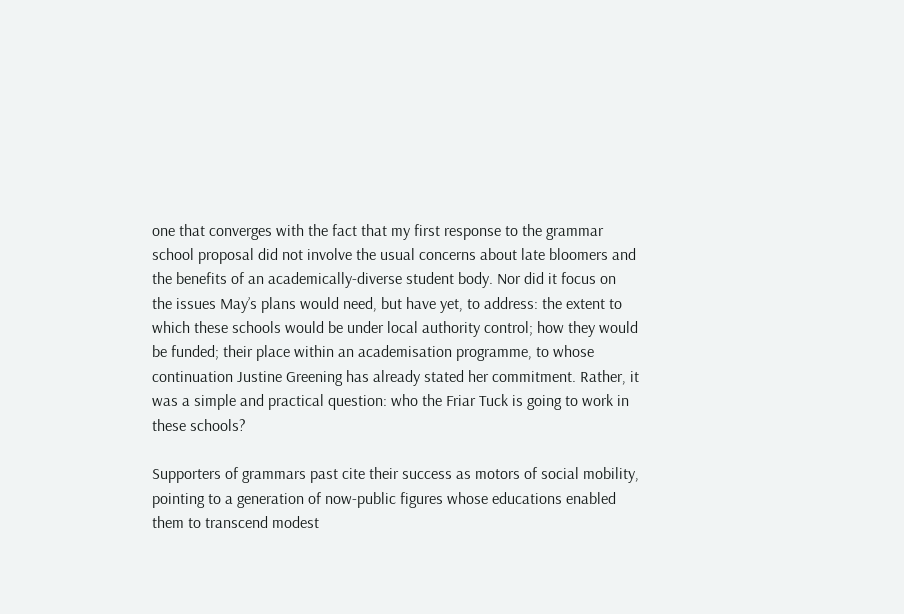one that converges with the fact that my first response to the grammar school proposal did not involve the usual concerns about late bloomers and the benefits of an academically-diverse student body. Nor did it focus on the issues May’s plans would need, but have yet, to address: the extent to which these schools would be under local authority control; how they would be funded; their place within an academisation programme, to whose continuation Justine Greening has already stated her commitment. Rather, it was a simple and practical question: who the Friar Tuck is going to work in these schools?

Supporters of grammars past cite their success as motors of social mobility, pointing to a generation of now-public figures whose educations enabled them to transcend modest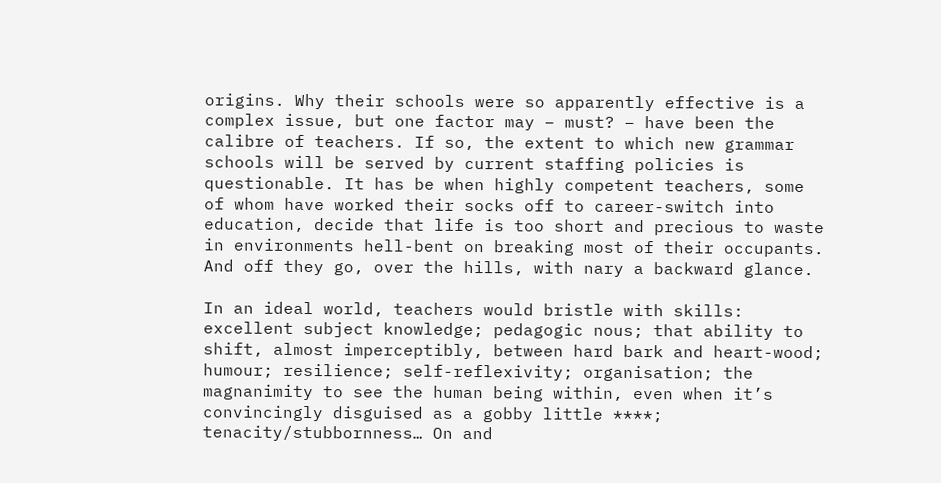origins. Why their schools were so apparently effective is a complex issue, but one factor may – must? – have been the calibre of teachers. If so, the extent to which new grammar schools will be served by current staffing policies is questionable. It has be when highly competent teachers, some of whom have worked their socks off to career-switch into education, decide that life is too short and precious to waste in environments hell-bent on breaking most of their occupants. And off they go, over the hills, with nary a backward glance.

In an ideal world, teachers would bristle with skills: excellent subject knowledge; pedagogic nous; that ability to shift, almost imperceptibly, between hard bark and heart-wood; humour; resilience; self-reflexivity; organisation; the magnanimity to see the human being within, even when it’s convincingly disguised as a gobby little ****; tenacity/stubbornness… On and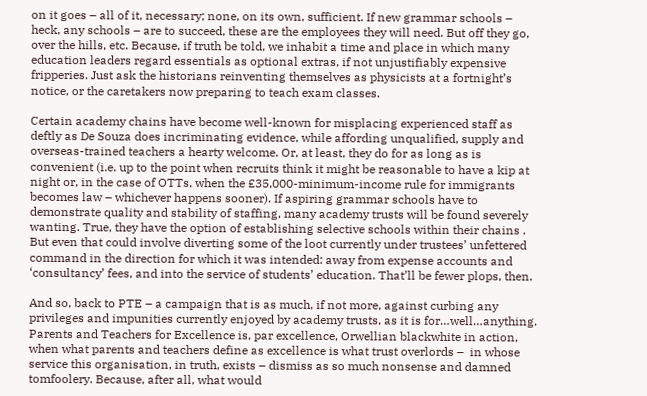on it goes – all of it, necessary; none, on its own, sufficient. If new grammar schools – heck, any schools – are to succeed, these are the employees they will need. But off they go, over the hills, etc. Because, if truth be told, we inhabit a time and place in which many education leaders regard essentials as optional extras, if not unjustifiably expensive fripperies. Just ask the historians reinventing themselves as physicists at a fortnight’s notice, or the caretakers now preparing to teach exam classes.

Certain academy chains have become well-known for misplacing experienced staff as deftly as De Souza does incriminating evidence, while affording unqualified, supply and overseas-trained teachers a hearty welcome. Or, at least, they do for as long as is convenient (i.e. up to the point when recruits think it might be reasonable to have a kip at night or, in the case of OTTs, when the £35,000-minimum-income rule for immigrants becomes law – whichever happens sooner). If aspiring grammar schools have to demonstrate quality and stability of staffing, many academy trusts will be found severely wanting. True, they have the option of establishing selective schools within their chains . But even that could involve diverting some of the loot currently under trustees’ unfettered command in the direction for which it was intended: away from expense accounts and ‘consultancy’ fees, and into the service of students’ education. That’ll be fewer plops, then.

And so, back to PTE – a campaign that is as much, if not more, against curbing any privileges and impunities currently enjoyed by academy trusts, as it is for…well…anything. Parents and Teachers for Excellence is, par excellence, Orwellian blackwhite in action, when what parents and teachers define as excellence is what trust overlords –  in whose service this organisation, in truth, exists – dismiss as so much nonsense and damned tomfoolery. Because, after all, what would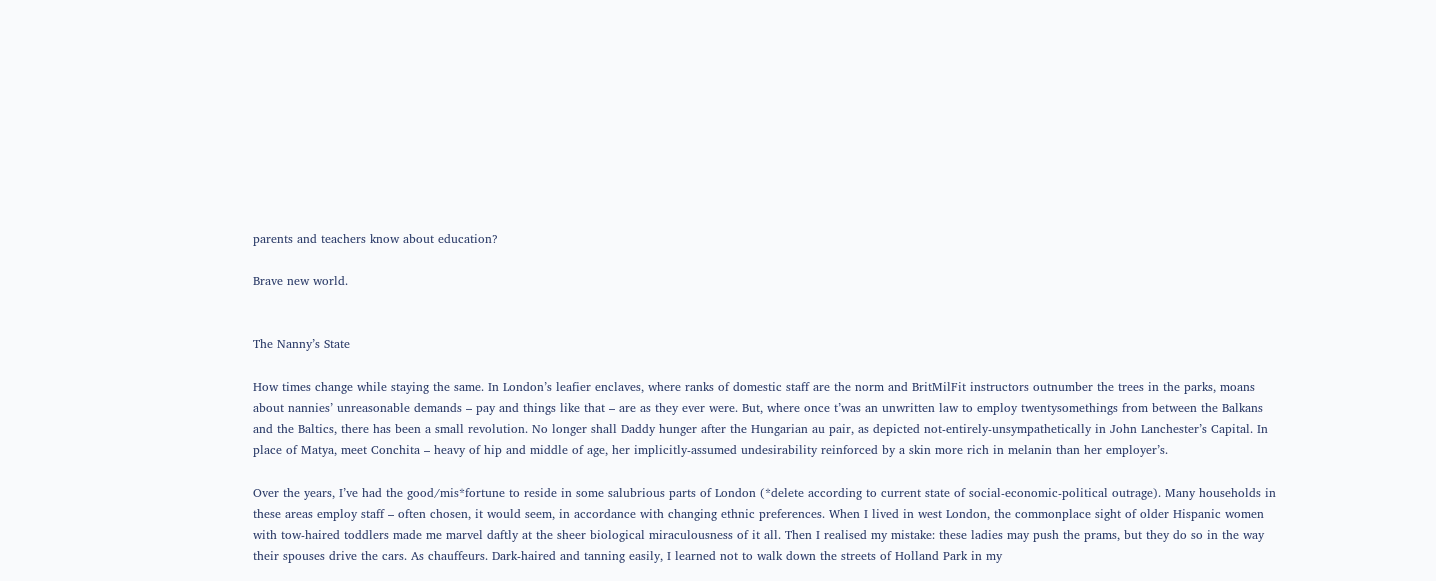parents and teachers know about education?

Brave new world.


The Nanny’s State

How times change while staying the same. In London’s leafier enclaves, where ranks of domestic staff are the norm and BritMilFit instructors outnumber the trees in the parks, moans about nannies’ unreasonable demands – pay and things like that – are as they ever were. But, where once t’was an unwritten law to employ twentysomethings from between the Balkans and the Baltics, there has been a small revolution. No longer shall Daddy hunger after the Hungarian au pair, as depicted not-entirely-unsympathetically in John Lanchester’s Capital. In place of Matya, meet Conchita – heavy of hip and middle of age, her implicitly-assumed undesirability reinforced by a skin more rich in melanin than her employer’s.

Over the years, I’ve had the good/mis*fortune to reside in some salubrious parts of London (*delete according to current state of social-economic-political outrage). Many households in these areas employ staff – often chosen, it would seem, in accordance with changing ethnic preferences. When I lived in west London, the commonplace sight of older Hispanic women with tow-haired toddlers made me marvel daftly at the sheer biological miraculousness of it all. Then I realised my mistake: these ladies may push the prams, but they do so in the way their spouses drive the cars. As chauffeurs. Dark-haired and tanning easily, I learned not to walk down the streets of Holland Park in my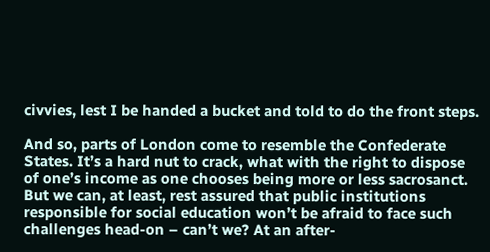civvies, lest I be handed a bucket and told to do the front steps.

And so, parts of London come to resemble the Confederate States. It’s a hard nut to crack, what with the right to dispose of one’s income as one chooses being more or less sacrosanct. But we can, at least, rest assured that public institutions responsible for social education won’t be afraid to face such challenges head-on – can’t we? At an after-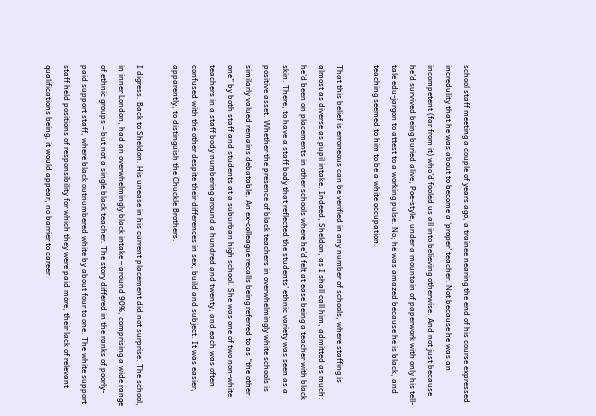school staff meeting a couple of years ago, a trainee nearing the end of his course expressed incredulity that he was about to become a ‘proper’ teacher. Not because he was an incompetent (far from it) who’d fooled us all into believing otherwise. And not just because he’d survived being buried alive, Poe-style, under a mountain of paperwork with only his tell-tale edu-jargon to attest to a working pulse. No; he was amazed because he is black, and teaching seemed to him to be a white occupation.

That this belief is erroneous can be verified in any number of schools, where staffing is almost as diverse as pupil intake. Indeed, Sheldon, as I shall call him, admitted as much: he’d been on placements in other schools where he’d felt at ease being a teacher with black skin. There, to have a staff body that reflected the students’ ethnic variety was seen as a positive asset. Whether the presence of black teachers in overwhelmingly white schools is similarly valued remains debatable. An ex-colleague recalls being referred to as “the other one” by both staff and students at a suburban high school. She was one of two non-white teachers in a staff body numbering around a hundred and twenty, and each was often confused with the other despite their differences in sex, build and subject. It was easier, apparently, to distinguish the Chuckle Brothers.

I digress. Back to Sheldon. His unease in his current placement did not surprise. The school, in inner London, had an overwhelmingly black intake – around 90%, comprising a wide range of ethnic groups – but not a single black teacher. The story differed in the ranks of poorly-paid support staff, where black outnumbered white by about four to one. The white support staff held positions of responsibility for which they were paid more, their lack of relevant qualifications being, it would appear, no barrier to career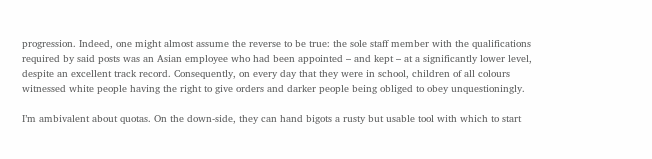progression. Indeed, one might almost assume the reverse to be true: the sole staff member with the qualifications required by said posts was an Asian employee who had been appointed – and kept – at a significantly lower level, despite an excellent track record. Consequently, on every day that they were in school, children of all colours witnessed white people having the right to give orders and darker people being obliged to obey unquestioningly.

I’m ambivalent about quotas. On the down-side, they can hand bigots a rusty but usable tool with which to start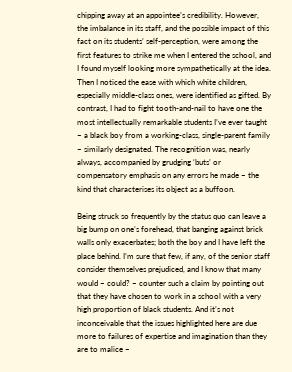chipping away at an appointee’s credibility. However, the imbalance in its staff, and the possible impact of this fact on its students’ self-perception, were among the first features to strike me when I entered the school, and I found myself looking more sympathetically at the idea. Then I noticed the ease with which white children, especially middle-class ones, were identified as gifted. By contrast, I had to fight tooth-and-nail to have one the most intellectually remarkable students I’ve ever taught – a black boy from a working-class, single-parent family – similarly designated. The recognition was, nearly always, accompanied by grudging ‘buts’ or compensatory emphasis on any errors he made – the kind that characterises its object as a buffoon.

Being struck so frequently by the status quo can leave a big bump on one’s forehead, that banging against brick walls only exacerbates; both the boy and I have left the place behind. I’m sure that few, if any, of the senior staff consider themselves prejudiced, and I know that many would – could? – counter such a claim by pointing out that they have chosen to work in a school with a very high proportion of black students. And it’s not inconceivable that the issues highlighted here are due more to failures of expertise and imagination than they are to malice –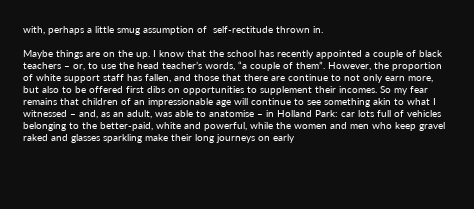with, perhaps a little smug assumption of  self-rectitude thrown in.

Maybe things are on the up. I know that the school has recently appointed a couple of black teachers – or, to use the head teacher’s words, “a couple of them”. However, the proportion of white support staff has fallen, and those that there are continue to not only earn more, but also to be offered first dibs on opportunities to supplement their incomes. So my fear remains that children of an impressionable age will continue to see something akin to what I witnessed – and, as an adult, was able to anatomise – in Holland Park: car lots full of vehicles belonging to the better-paid, white and powerful, while the women and men who keep gravel raked and glasses sparkling make their long journeys on early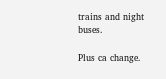trains and night buses.

Plus ca change.